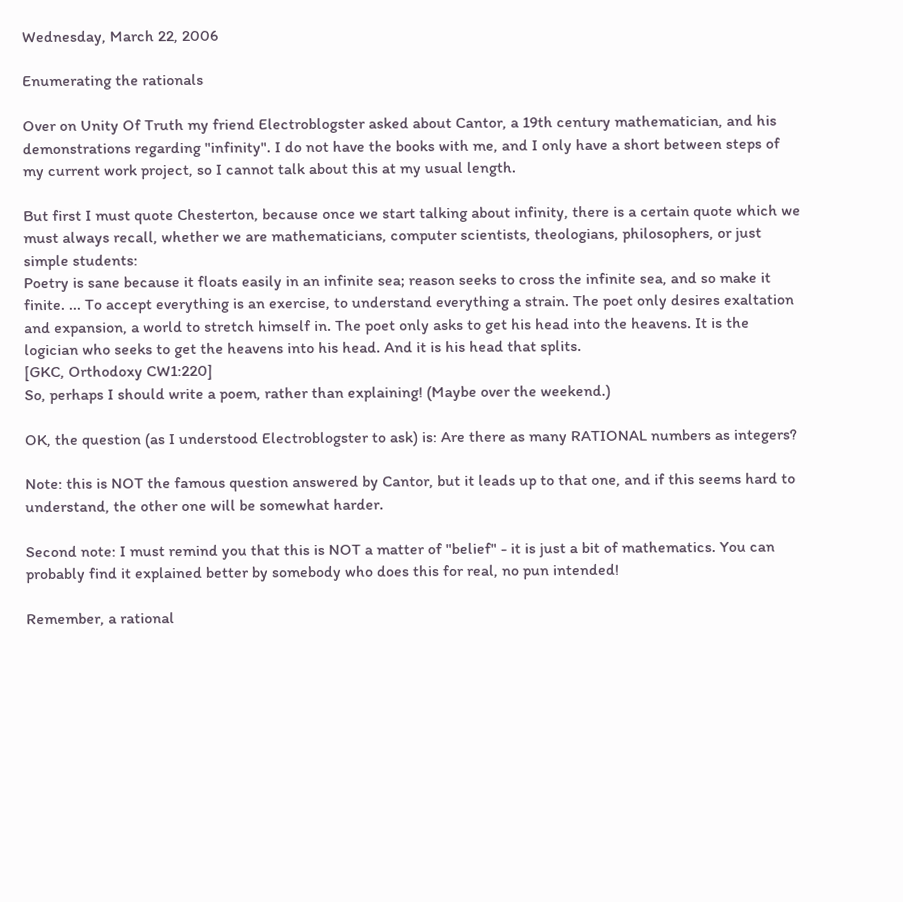Wednesday, March 22, 2006

Enumerating the rationals

Over on Unity Of Truth my friend Electroblogster asked about Cantor, a 19th century mathematician, and his demonstrations regarding "infinity". I do not have the books with me, and I only have a short between steps of my current work project, so I cannot talk about this at my usual length.

But first I must quote Chesterton, because once we start talking about infinity, there is a certain quote which we must always recall, whether we are mathematicians, computer scientists, theologians, philosophers, or just simple students:
Poetry is sane because it floats easily in an infinite sea; reason seeks to cross the infinite sea, and so make it finite. ... To accept everything is an exercise, to understand everything a strain. The poet only desires exaltation and expansion, a world to stretch himself in. The poet only asks to get his head into the heavens. It is the logician who seeks to get the heavens into his head. And it is his head that splits.
[GKC, Orthodoxy CW1:220]
So, perhaps I should write a poem, rather than explaining! (Maybe over the weekend.)

OK, the question (as I understood Electroblogster to ask) is: Are there as many RATIONAL numbers as integers?

Note: this is NOT the famous question answered by Cantor, but it leads up to that one, and if this seems hard to understand, the other one will be somewhat harder.

Second note: I must remind you that this is NOT a matter of "belief" - it is just a bit of mathematics. You can probably find it explained better by somebody who does this for real, no pun intended!

Remember, a rational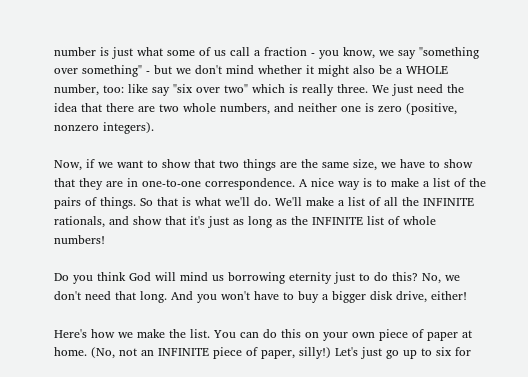number is just what some of us call a fraction - you know, we say "something over something" - but we don't mind whether it might also be a WHOLE number, too: like say "six over two" which is really three. We just need the idea that there are two whole numbers, and neither one is zero (positive, nonzero integers).

Now, if we want to show that two things are the same size, we have to show that they are in one-to-one correspondence. A nice way is to make a list of the pairs of things. So that is what we'll do. We'll make a list of all the INFINITE rationals, and show that it's just as long as the INFINITE list of whole numbers!

Do you think God will mind us borrowing eternity just to do this? No, we don't need that long. And you won't have to buy a bigger disk drive, either!

Here's how we make the list. You can do this on your own piece of paper at home. (No, not an INFINITE piece of paper, silly!) Let's just go up to six for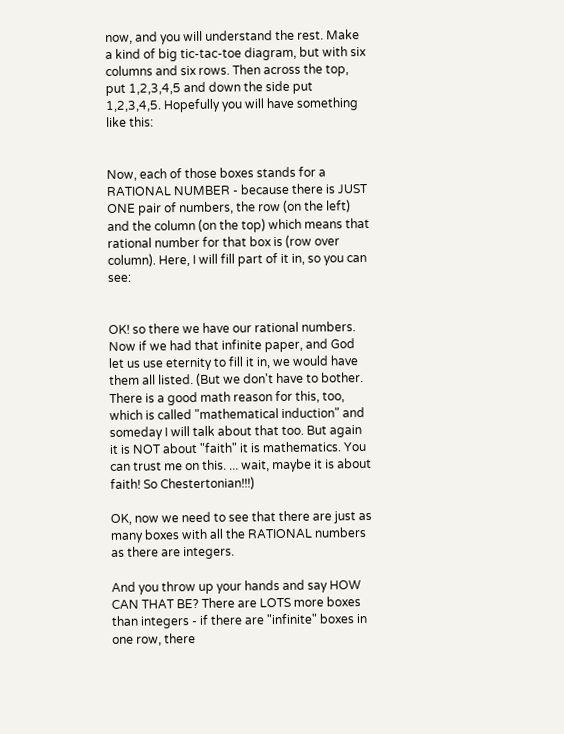now, and you will understand the rest. Make a kind of big tic-tac-toe diagram, but with six columns and six rows. Then across the top, put 1,2,3,4,5 and down the side put 1,2,3,4,5. Hopefully you will have something like this:


Now, each of those boxes stands for a RATIONAL NUMBER - because there is JUST ONE pair of numbers, the row (on the left) and the column (on the top) which means that rational number for that box is (row over column). Here, I will fill part of it in, so you can see:


OK! so there we have our rational numbers. Now if we had that infinite paper, and God let us use eternity to fill it in, we would have them all listed. (But we don't have to bother. There is a good math reason for this, too, which is called "mathematical induction" and someday I will talk about that too. But again it is NOT about "faith" it is mathematics. You can trust me on this. ... wait, maybe it is about faith! So Chestertonian!!!)

OK, now we need to see that there are just as many boxes with all the RATIONAL numbers as there are integers.

And you throw up your hands and say HOW CAN THAT BE? There are LOTS more boxes than integers - if there are "infinite" boxes in one row, there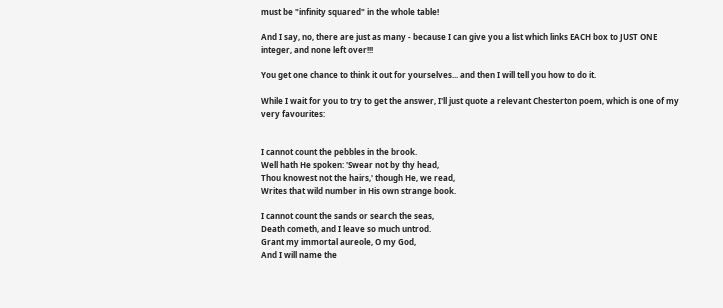must be "infinity squared" in the whole table!

And I say, no, there are just as many - because I can give you a list which links EACH box to JUST ONE integer, and none left over!!!

You get one chance to think it out for yourselves... and then I will tell you how to do it.

While I wait for you to try to get the answer, I'll just quote a relevant Chesterton poem, which is one of my very favourites:


I cannot count the pebbles in the brook.
Well hath He spoken: 'Swear not by thy head,
Thou knowest not the hairs,' though He, we read,
Writes that wild number in His own strange book.

I cannot count the sands or search the seas,
Death cometh, and I leave so much untrod.
Grant my immortal aureole, O my God,
And I will name the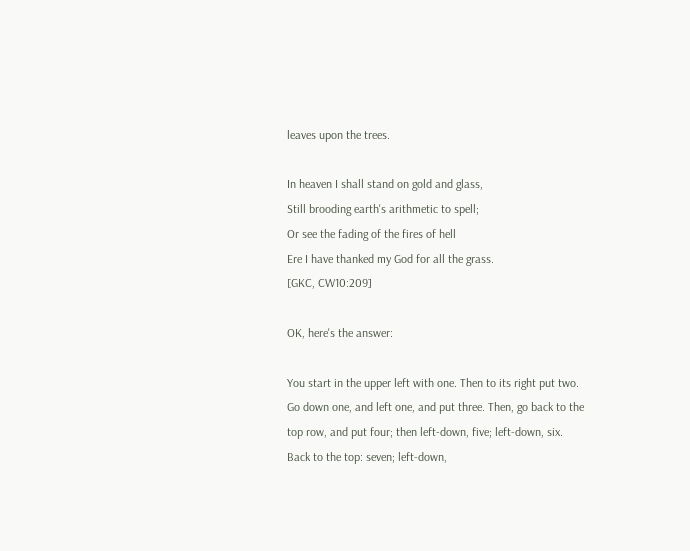leaves upon the trees.

In heaven I shall stand on gold and glass,
Still brooding earth's arithmetic to spell;
Or see the fading of the fires of hell
Ere I have thanked my God for all the grass.
[GKC, CW10:209]

OK, here's the answer:

You start in the upper left with one. Then to its right put two. Go down one, and left one, and put three. Then, go back to the top row, and put four; then left-down, five; left-down, six. Back to the top: seven; left-down,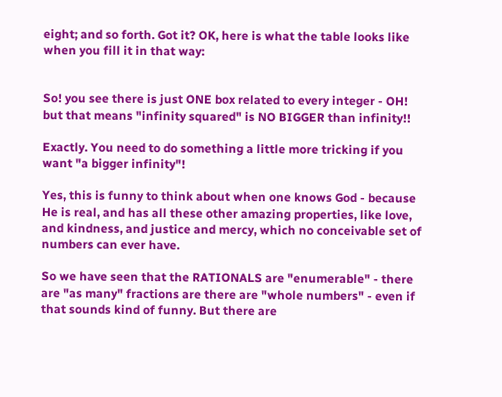eight; and so forth. Got it? OK, here is what the table looks like when you fill it in that way:


So! you see there is just ONE box related to every integer - OH! but that means "infinity squared" is NO BIGGER than infinity!!

Exactly. You need to do something a little more tricking if you want "a bigger infinity"!

Yes, this is funny to think about when one knows God - because He is real, and has all these other amazing properties, like love, and kindness, and justice and mercy, which no conceivable set of numbers can ever have.

So we have seen that the RATIONALS are "enumerable" - there are "as many" fractions are there are "whole numbers" - even if that sounds kind of funny. But there are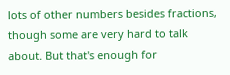lots of other numbers besides fractions, though some are very hard to talk about. But that's enough for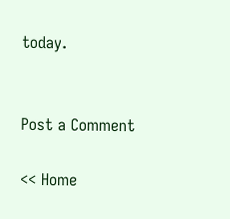today.


Post a Comment

<< Home